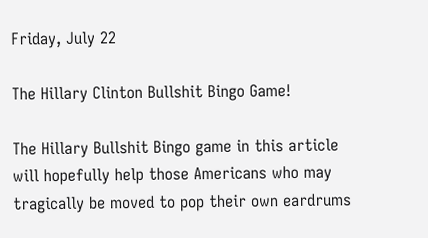Friday, July 22

The Hillary Clinton Bullshit Bingo Game!

The Hillary Bullshit Bingo game in this article will hopefully help those Americans who may tragically be moved to pop their own eardrums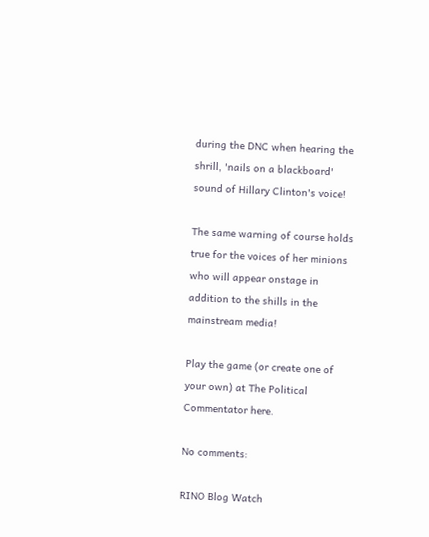during the DNC when hearing the shrill, 'nails on a blackboard' sound of Hillary Clinton's voice!

The same warning of course holds true for the voices of her minions who will appear onstage in addition to the shills in the mainstream media!

Play the game (or create one of your own) at The Political Commentator here.

No comments:

RINO Blog Watch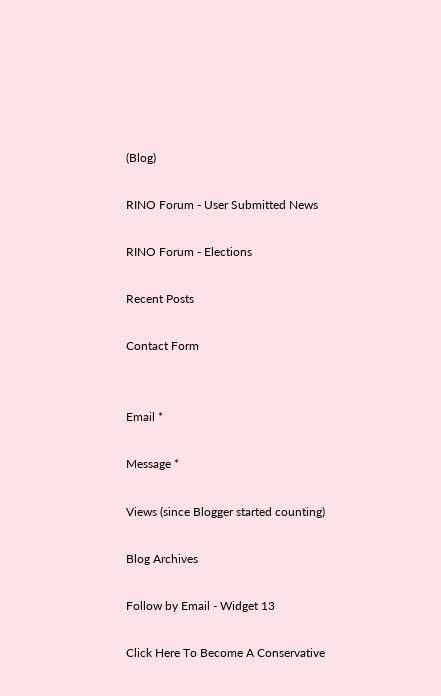(Blog)

RINO Forum - User Submitted News

RINO Forum - Elections

Recent Posts

Contact Form


Email *

Message *

Views (since Blogger started counting)

Blog Archives

Follow by Email - Widget 13

Click Here To Become A Conservative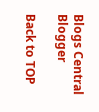Blogs Central Blogger

Back to TOP